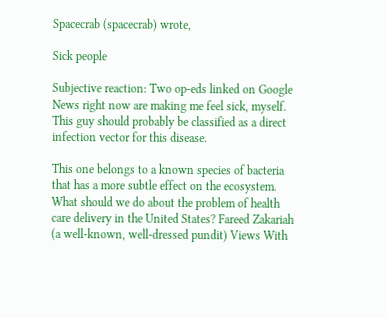Spacecrab (spacecrab) wrote,

Sick people

Subjective reaction: Two op-eds linked on Google News right now are making me feel sick, myself. This guy should probably be classified as a direct infection vector for this disease.

This one belongs to a known species of bacteria that has a more subtle effect on the ecosystem. What should we do about the problem of health care delivery in the United States? Fareed Zakariah (a well-known, well-dressed pundit) Views With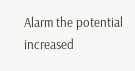Alarm the potential increased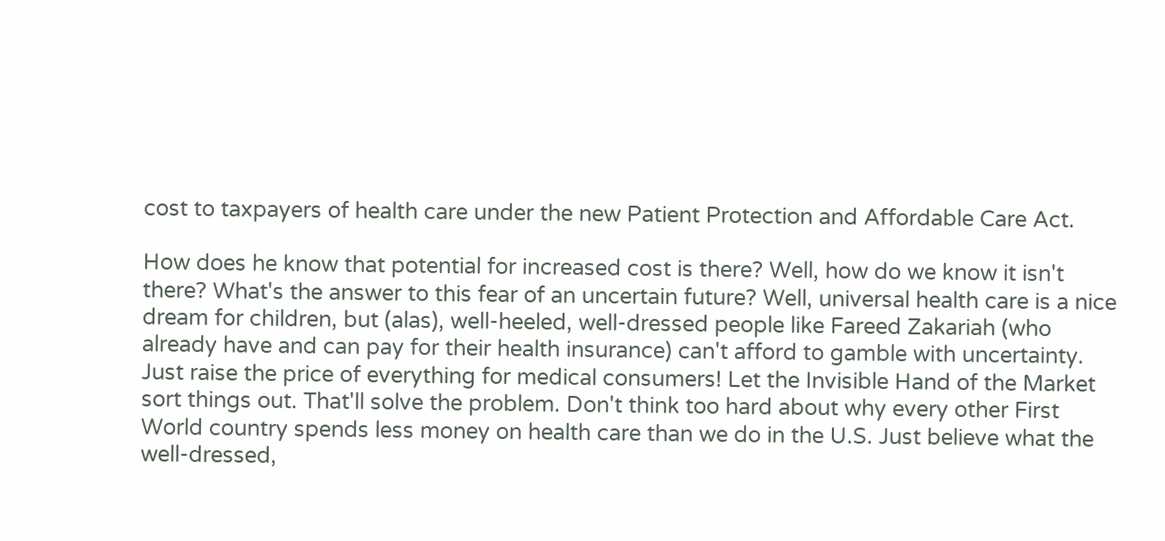cost to taxpayers of health care under the new Patient Protection and Affordable Care Act.

How does he know that potential for increased cost is there? Well, how do we know it isn't there? What's the answer to this fear of an uncertain future? Well, universal health care is a nice dream for children, but (alas), well-heeled, well-dressed people like Fareed Zakariah (who already have and can pay for their health insurance) can't afford to gamble with uncertainty. Just raise the price of everything for medical consumers! Let the Invisible Hand of the Market sort things out. That'll solve the problem. Don't think too hard about why every other First World country spends less money on health care than we do in the U.S. Just believe what the well-dressed,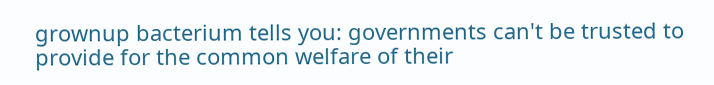grownup bacterium tells you: governments can't be trusted to provide for the common welfare of their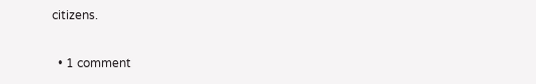citizens.

  • 1 comment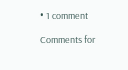• 1 comment

Comments for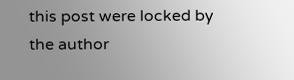this post were locked by the author